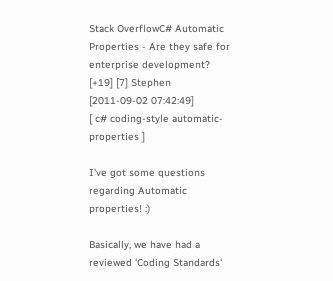Stack OverflowC# Automatic Properties - Are they safe for enterprise development?
[+19] [7] Stephen
[2011-09-02 07:42:49]
[ c# coding-style automatic-properties ]

I've got some questions regarding Automatic properties! :)

Basically, we have had a reviewed 'Coding Standards'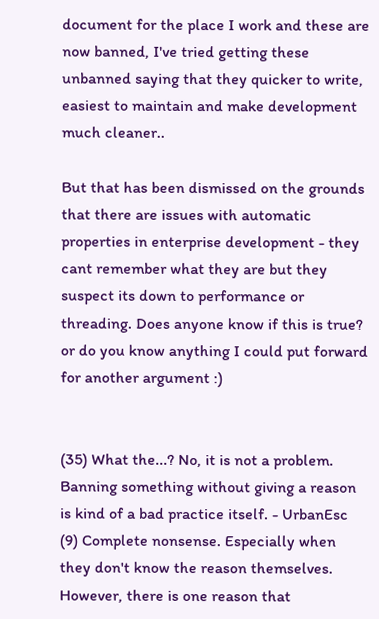document for the place I work and these are now banned, I've tried getting these unbanned saying that they quicker to write, easiest to maintain and make development much cleaner..

But that has been dismissed on the grounds that there are issues with automatic properties in enterprise development - they cant remember what they are but they suspect its down to performance or threading. Does anyone know if this is true? or do you know anything I could put forward for another argument :)


(35) What the...? No, it is not a problem. Banning something without giving a reason is kind of a bad practice itself. - UrbanEsc
(9) Complete nonsense. Especially when they don't know the reason themselves. However, there is one reason that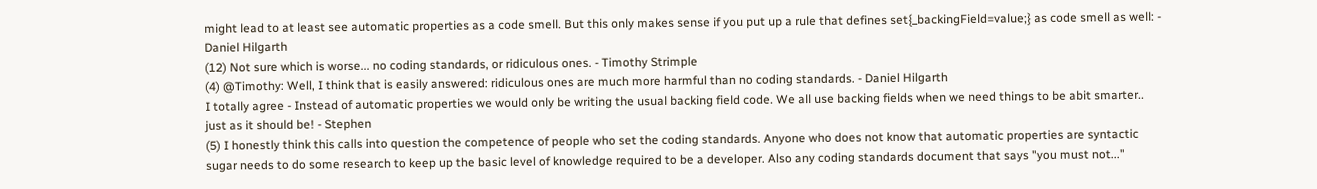might lead to at least see automatic properties as a code smell. But this only makes sense if you put up a rule that defines set{_backingField=value;} as code smell as well: - Daniel Hilgarth
(12) Not sure which is worse... no coding standards, or ridiculous ones. - Timothy Strimple
(4) @Timothy: Well, I think that is easily answered: ridiculous ones are much more harmful than no coding standards. - Daniel Hilgarth
I totally agree - Instead of automatic properties we would only be writing the usual backing field code. We all use backing fields when we need things to be abit smarter.. just as it should be! - Stephen
(5) I honestly think this calls into question the competence of people who set the coding standards. Anyone who does not know that automatic properties are syntactic sugar needs to do some research to keep up the basic level of knowledge required to be a developer. Also any coding standards document that says "you must not..."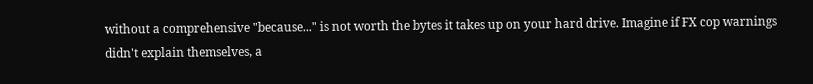without a comprehensive "because..." is not worth the bytes it takes up on your hard drive. Imagine if FX cop warnings didn't explain themselves, a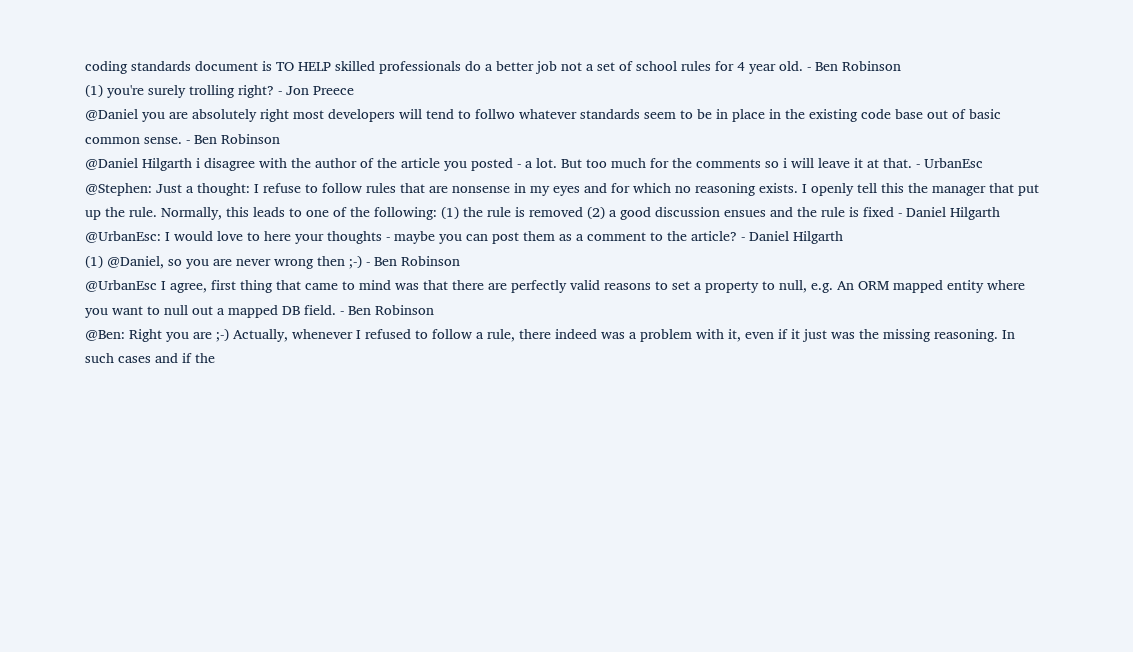coding standards document is TO HELP skilled professionals do a better job not a set of school rules for 4 year old. - Ben Robinson
(1) you're surely trolling right? - Jon Preece
@Daniel you are absolutely right most developers will tend to follwo whatever standards seem to be in place in the existing code base out of basic common sense. - Ben Robinson
@Daniel Hilgarth i disagree with the author of the article you posted - a lot. But too much for the comments so i will leave it at that. - UrbanEsc
@Stephen: Just a thought: I refuse to follow rules that are nonsense in my eyes and for which no reasoning exists. I openly tell this the manager that put up the rule. Normally, this leads to one of the following: (1) the rule is removed (2) a good discussion ensues and the rule is fixed - Daniel Hilgarth
@UrbanEsc: I would love to here your thoughts - maybe you can post them as a comment to the article? - Daniel Hilgarth
(1) @Daniel, so you are never wrong then ;-) - Ben Robinson
@UrbanEsc I agree, first thing that came to mind was that there are perfectly valid reasons to set a property to null, e.g. An ORM mapped entity where you want to null out a mapped DB field. - Ben Robinson
@Ben: Right you are ;-) Actually, whenever I refused to follow a rule, there indeed was a problem with it, even if it just was the missing reasoning. In such cases and if the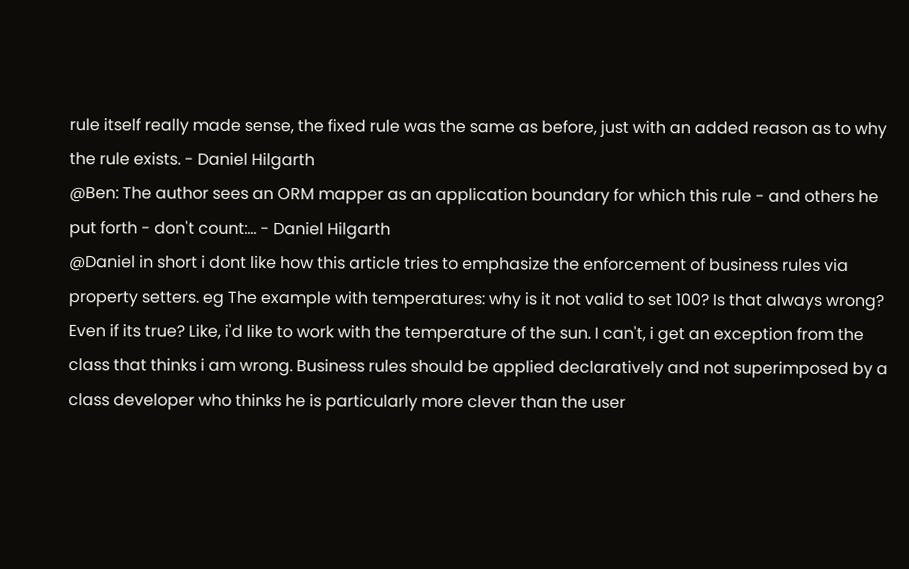rule itself really made sense, the fixed rule was the same as before, just with an added reason as to why the rule exists. - Daniel Hilgarth
@Ben: The author sees an ORM mapper as an application boundary for which this rule - and others he put forth - don't count:… - Daniel Hilgarth
@Daniel in short i dont like how this article tries to emphasize the enforcement of business rules via property setters. eg The example with temperatures: why is it not valid to set 100? Is that always wrong? Even if its true? Like, i'd like to work with the temperature of the sun. I can't, i get an exception from the class that thinks i am wrong. Business rules should be applied declaratively and not superimposed by a class developer who thinks he is particularly more clever than the user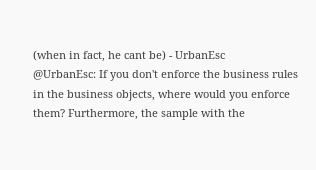(when in fact, he cant be) - UrbanEsc
@UrbanEsc: If you don't enforce the business rules in the business objects, where would you enforce them? Furthermore, the sample with the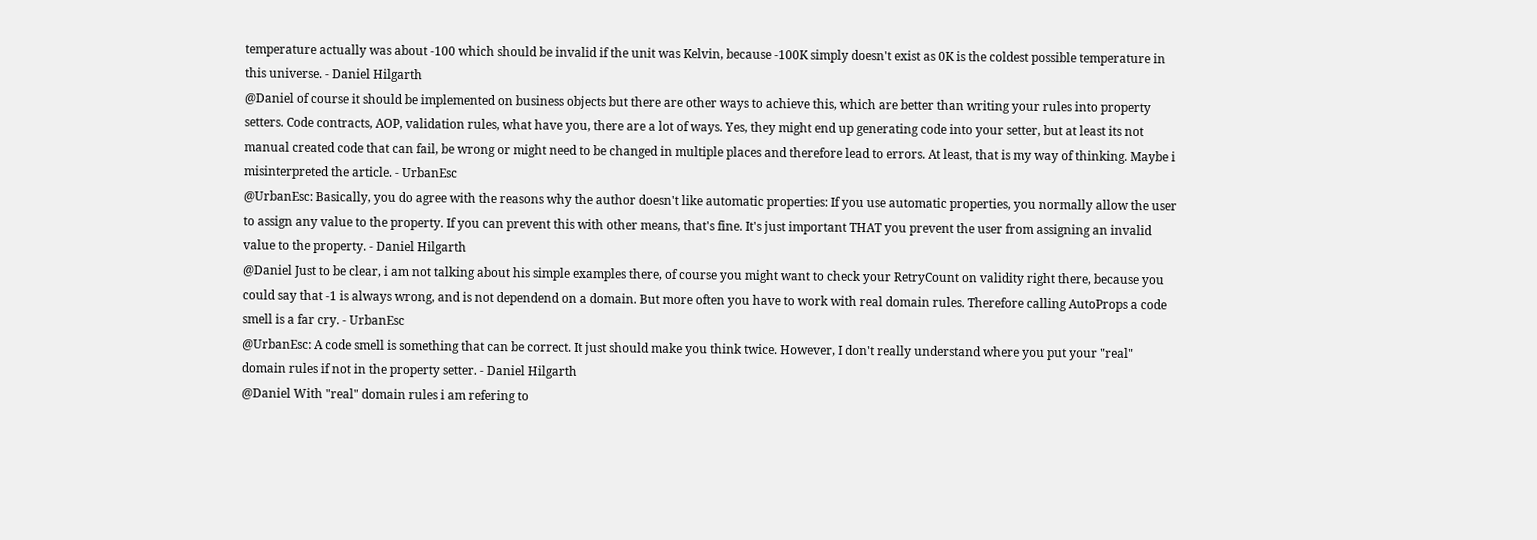temperature actually was about -100 which should be invalid if the unit was Kelvin, because -100K simply doesn't exist as 0K is the coldest possible temperature in this universe. - Daniel Hilgarth
@Daniel of course it should be implemented on business objects but there are other ways to achieve this, which are better than writing your rules into property setters. Code contracts, AOP, validation rules, what have you, there are a lot of ways. Yes, they might end up generating code into your setter, but at least its not manual created code that can fail, be wrong or might need to be changed in multiple places and therefore lead to errors. At least, that is my way of thinking. Maybe i misinterpreted the article. - UrbanEsc
@UrbanEsc: Basically, you do agree with the reasons why the author doesn't like automatic properties: If you use automatic properties, you normally allow the user to assign any value to the property. If you can prevent this with other means, that's fine. It's just important THAT you prevent the user from assigning an invalid value to the property. - Daniel Hilgarth
@Daniel Just to be clear, i am not talking about his simple examples there, of course you might want to check your RetryCount on validity right there, because you could say that -1 is always wrong, and is not dependend on a domain. But more often you have to work with real domain rules. Therefore calling AutoProps a code smell is a far cry. - UrbanEsc
@UrbanEsc: A code smell is something that can be correct. It just should make you think twice. However, I don't really understand where you put your "real" domain rules if not in the property setter. - Daniel Hilgarth
@Daniel With "real" domain rules i am refering to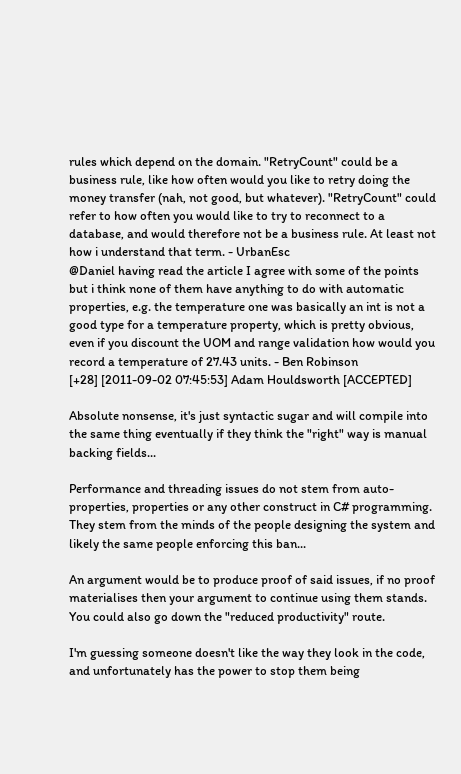rules which depend on the domain. "RetryCount" could be a business rule, like how often would you like to retry doing the money transfer (nah, not good, but whatever). "RetryCount" could refer to how often you would like to try to reconnect to a database, and would therefore not be a business rule. At least not how i understand that term. - UrbanEsc
@Daniel having read the article I agree with some of the points but i think none of them have anything to do with automatic properties, e.g. the temperature one was basically an int is not a good type for a temperature property, which is pretty obvious, even if you discount the UOM and range validation how would you record a temperature of 27.43 units. - Ben Robinson
[+28] [2011-09-02 07:45:53] Adam Houldsworth [ACCEPTED]

Absolute nonsense, it's just syntactic sugar and will compile into the same thing eventually if they think the "right" way is manual backing fields...

Performance and threading issues do not stem from auto-properties, properties or any other construct in C# programming. They stem from the minds of the people designing the system and likely the same people enforcing this ban...

An argument would be to produce proof of said issues, if no proof materialises then your argument to continue using them stands. You could also go down the "reduced productivity" route.

I'm guessing someone doesn't like the way they look in the code, and unfortunately has the power to stop them being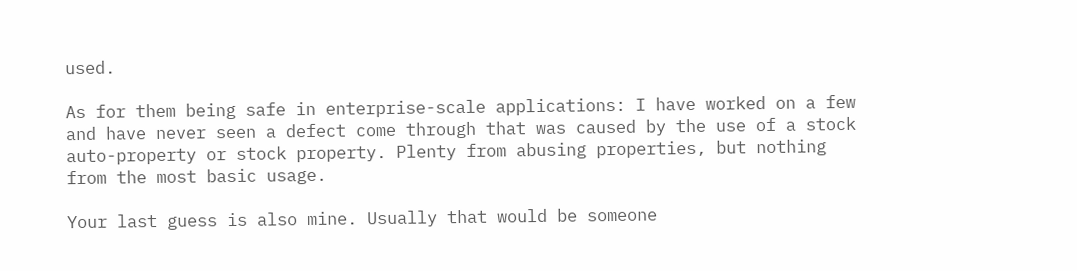used.

As for them being safe in enterprise-scale applications: I have worked on a few and have never seen a defect come through that was caused by the use of a stock auto-property or stock property. Plenty from abusing properties, but nothing from the most basic usage.

Your last guess is also mine. Usually that would be someone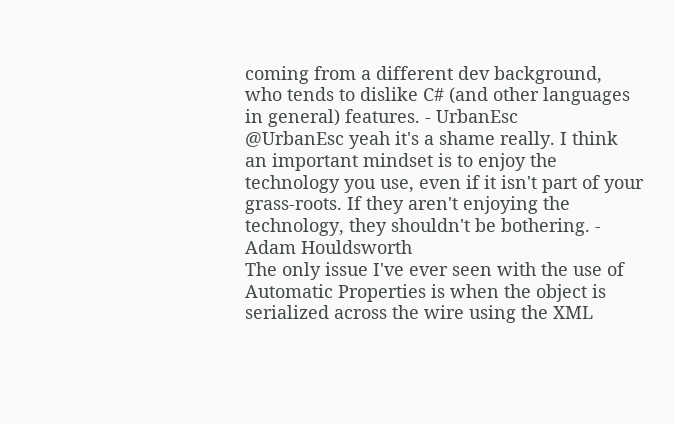coming from a different dev background, who tends to dislike C# (and other languages in general) features. - UrbanEsc
@UrbanEsc yeah it's a shame really. I think an important mindset is to enjoy the technology you use, even if it isn't part of your grass-roots. If they aren't enjoying the technology, they shouldn't be bothering. - Adam Houldsworth
The only issue I've ever seen with the use of Automatic Properties is when the object is serialized across the wire using the XML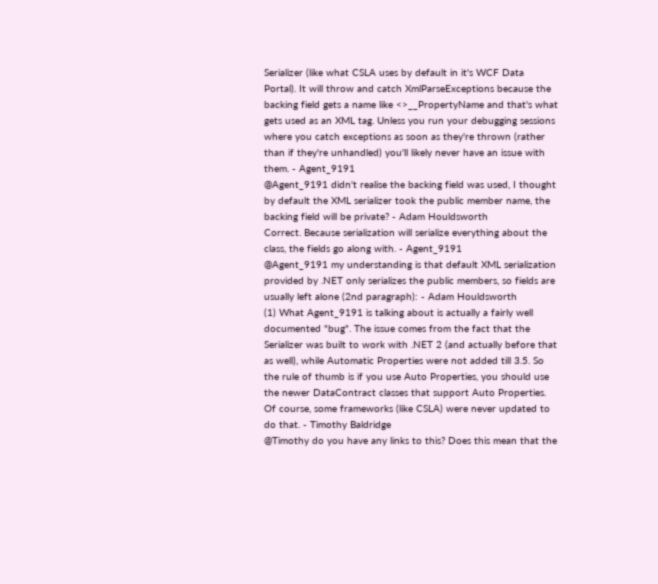Serializer (like what CSLA uses by default in it's WCF Data Portal). It will throw and catch XmlParseExceptions because the backing field gets a name like <>__PropertyName and that's what gets used as an XML tag. Unless you run your debugging sessions where you catch exceptions as soon as they're thrown (rather than if they're unhandled) you'll likely never have an issue with them. - Agent_9191
@Agent_9191 didn't realise the backing field was used, I thought by default the XML serializer took the public member name, the backing field will be private? - Adam Houldsworth
Correct. Because serialization will serialize everything about the class, the fields go along with. - Agent_9191
@Agent_9191 my understanding is that default XML serialization provided by .NET only serializes the public members, so fields are usually left alone (2nd paragraph): - Adam Houldsworth
(1) What Agent_9191 is talking about is actually a fairly well documented "bug". The issue comes from the fact that the Serializer was built to work with .NET 2 (and actually before that as well), while Automatic Properties were not added till 3.5. So the rule of thumb is if you use Auto Properties, you should use the newer DataContract classes that support Auto Properties. Of course, some frameworks (like CSLA) were never updated to do that. - Timothy Baldridge
@Timothy do you have any links to this? Does this mean that the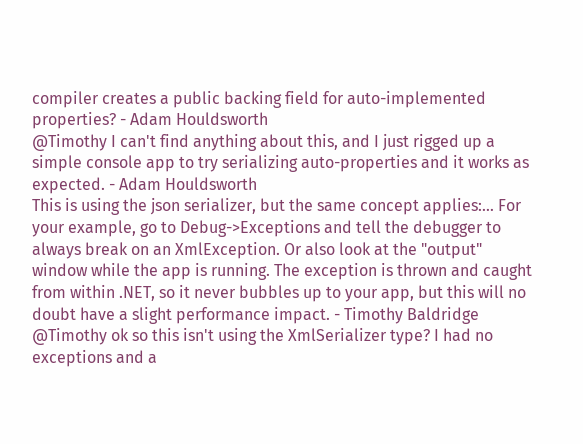compiler creates a public backing field for auto-implemented properties? - Adam Houldsworth
@Timothy I can't find anything about this, and I just rigged up a simple console app to try serializing auto-properties and it works as expected. - Adam Houldsworth
This is using the json serializer, but the same concept applies:… For your example, go to Debug->Exceptions and tell the debugger to always break on an XmlException. Or also look at the "output" window while the app is running. The exception is thrown and caught from within .NET, so it never bubbles up to your app, but this will no doubt have a slight performance impact. - Timothy Baldridge
@Timothy ok so this isn't using the XmlSerializer type? I had no exceptions and a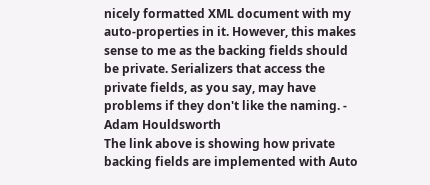nicely formatted XML document with my auto-properties in it. However, this makes sense to me as the backing fields should be private. Serializers that access the private fields, as you say, may have problems if they don't like the naming. - Adam Houldsworth
The link above is showing how private backing fields are implemented with Auto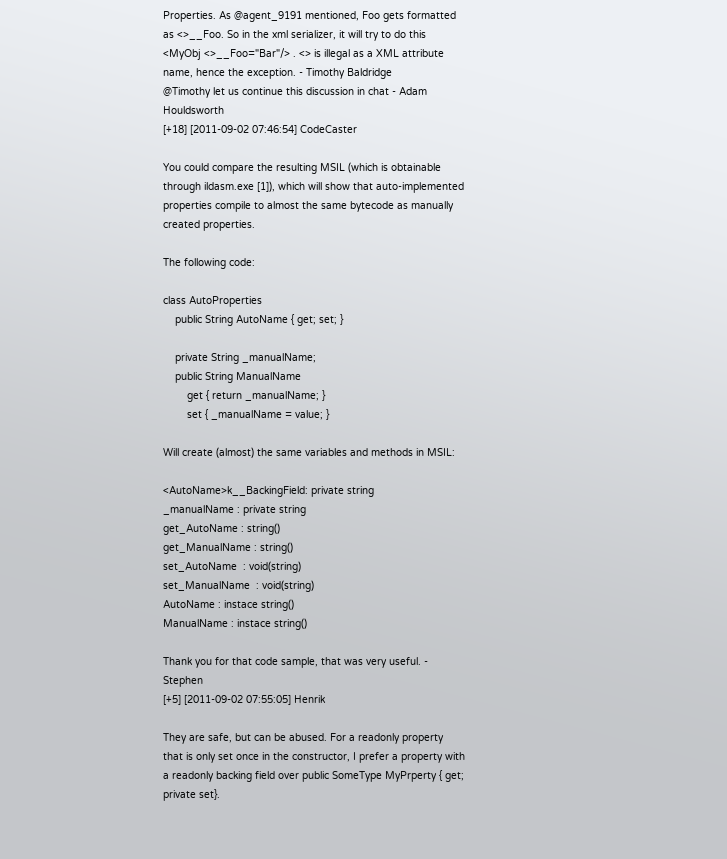Properties. As @agent_9191 mentioned, Foo gets formatted as <>__Foo. So in the xml serializer, it will try to do this <MyObj <>__Foo="Bar"/> . <> is illegal as a XML attribute name, hence the exception. - Timothy Baldridge
@Timothy let us continue this discussion in chat - Adam Houldsworth
[+18] [2011-09-02 07:46:54] CodeCaster

You could compare the resulting MSIL (which is obtainable through ildasm.exe [1]), which will show that auto-implemented properties compile to almost the same bytecode as manually created properties.

The following code:

class AutoProperties
    public String AutoName { get; set; }

    private String _manualName;
    public String ManualName
        get { return _manualName; }
        set { _manualName = value; }

Will create (almost) the same variables and methods in MSIL:

<AutoName>k__BackingField: private string
_manualName : private string
get_AutoName : string()
get_ManualName : string()
set_AutoName  : void(string)
set_ManualName  : void(string)
AutoName : instace string()
ManualName : instace string()

Thank you for that code sample, that was very useful. - Stephen
[+5] [2011-09-02 07:55:05] Henrik

They are safe, but can be abused. For a readonly property that is only set once in the constructor, I prefer a property with a readonly backing field over public SomeType MyPrperty { get; private set}.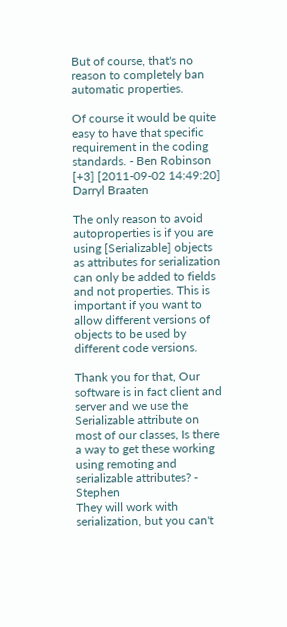But of course, that's no reason to completely ban automatic properties.

Of course it would be quite easy to have that specific requirement in the coding standards. - Ben Robinson
[+3] [2011-09-02 14:49:20] Darryl Braaten

The only reason to avoid autoproperties is if you are using [Serializable] objects as attributes for serialization can only be added to fields and not properties. This is important if you want to allow different versions of objects to be used by different code versions.

Thank you for that, Our software is in fact client and server and we use the Serializable attribute on most of our classes, Is there a way to get these working using remoting and serializable attributes? - Stephen
They will work with serialization, but you can't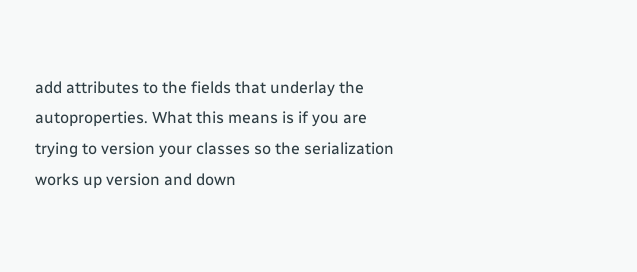add attributes to the fields that underlay the autoproperties. What this means is if you are trying to version your classes so the serialization works up version and down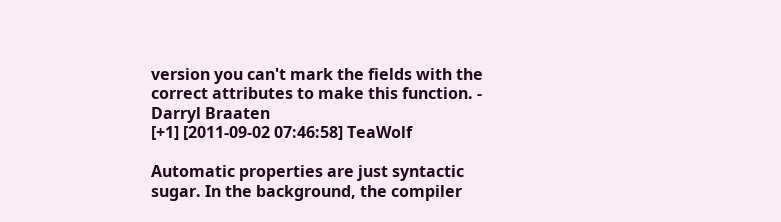version you can't mark the fields with the correct attributes to make this function. - Darryl Braaten
[+1] [2011-09-02 07:46:58] TeaWolf

Automatic properties are just syntactic sugar. In the background, the compiler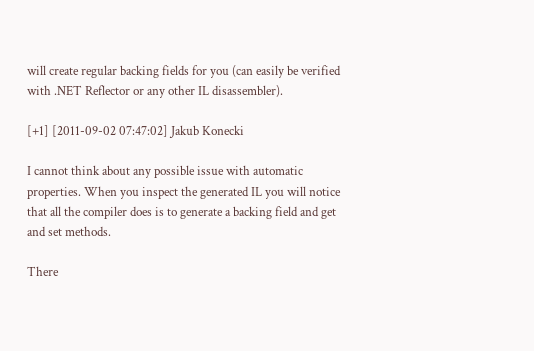will create regular backing fields for you (can easily be verified with .NET Reflector or any other IL disassembler).

[+1] [2011-09-02 07:47:02] Jakub Konecki

I cannot think about any possible issue with automatic properties. When you inspect the generated IL you will notice that all the compiler does is to generate a backing field and get and set methods.

There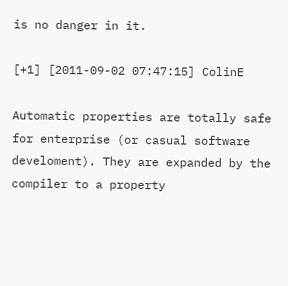is no danger in it.

[+1] [2011-09-02 07:47:15] ColinE

Automatic properties are totally safe for enterprise (or casual software develoment). They are expanded by the compiler to a property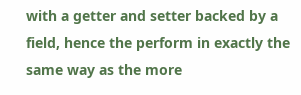with a getter and setter backed by a field, hence the perform in exactly the same way as the more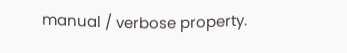manual / verbose property.